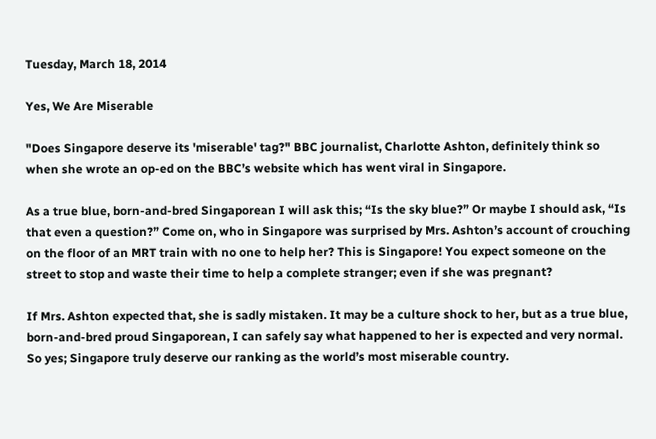Tuesday, March 18, 2014

Yes, We Are Miserable

"Does Singapore deserve its 'miserable' tag?" BBC journalist, Charlotte Ashton, definitely think so when she wrote an op-ed on the BBC’s website which has went viral in Singapore.

As a true blue, born-and-bred Singaporean I will ask this; “Is the sky blue?” Or maybe I should ask, “Is that even a question?” Come on, who in Singapore was surprised by Mrs. Ashton’s account of crouching on the floor of an MRT train with no one to help her? This is Singapore! You expect someone on the street to stop and waste their time to help a complete stranger; even if she was pregnant?

If Mrs. Ashton expected that, she is sadly mistaken. It may be a culture shock to her, but as a true blue, born-and-bred proud Singaporean, I can safely say what happened to her is expected and very normal. So yes; Singapore truly deserve our ranking as the world’s most miserable country.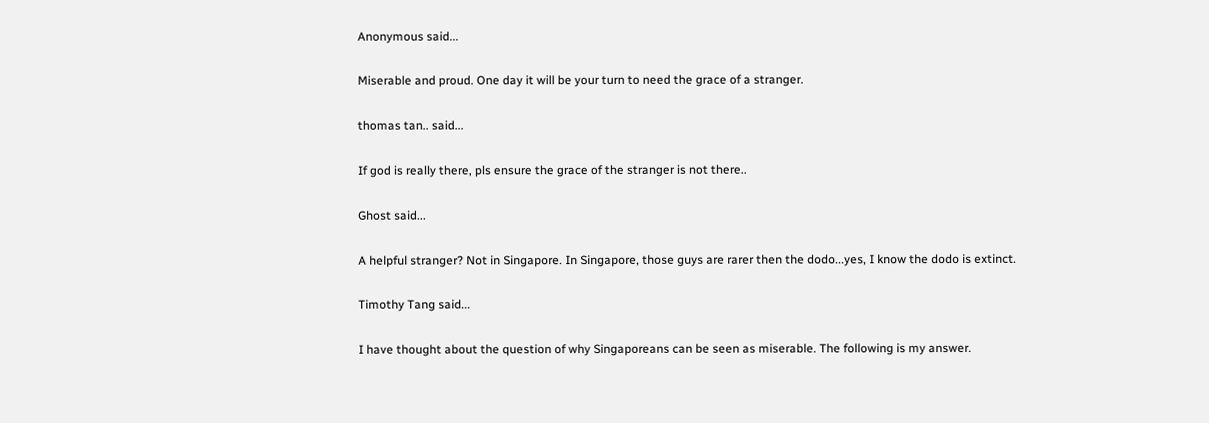Anonymous said...

Miserable and proud. One day it will be your turn to need the grace of a stranger.

thomas tan.. said...

If god is really there, pls ensure the grace of the stranger is not there..

Ghost said...

A helpful stranger? Not in Singapore. In Singapore, those guys are rarer then the dodo...yes, I know the dodo is extinct.

Timothy Tang said...

I have thought about the question of why Singaporeans can be seen as miserable. The following is my answer.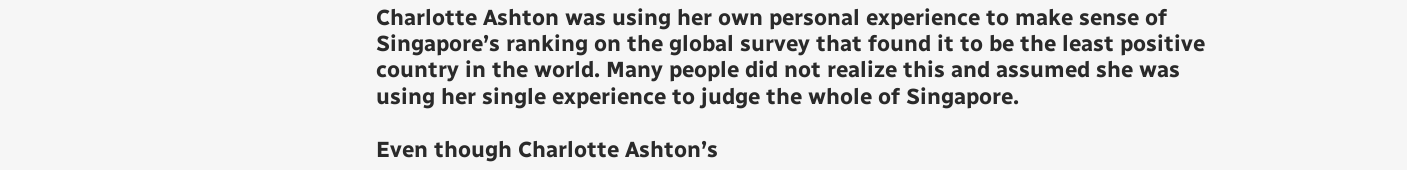Charlotte Ashton was using her own personal experience to make sense of Singapore’s ranking on the global survey that found it to be the least positive country in the world. Many people did not realize this and assumed she was using her single experience to judge the whole of Singapore.

Even though Charlotte Ashton’s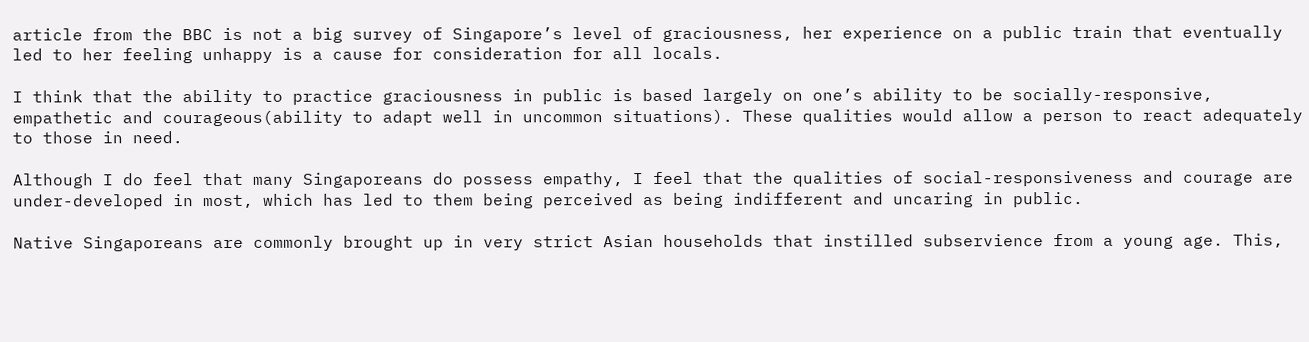article from the BBC is not a big survey of Singapore’s level of graciousness, her experience on a public train that eventually led to her feeling unhappy is a cause for consideration for all locals.

I think that the ability to practice graciousness in public is based largely on one’s ability to be socially-responsive, empathetic and courageous(ability to adapt well in uncommon situations). These qualities would allow a person to react adequately to those in need.

Although I do feel that many Singaporeans do possess empathy, I feel that the qualities of social-responsiveness and courage are under-developed in most, which has led to them being perceived as being indifferent and uncaring in public.

Native Singaporeans are commonly brought up in very strict Asian households that instilled subservience from a young age. This,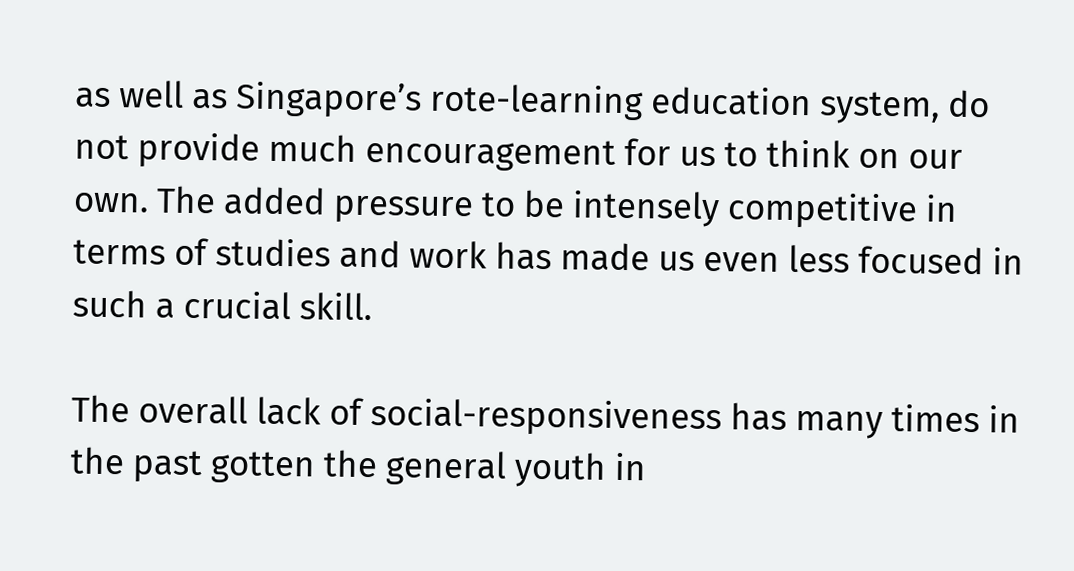as well as Singapore’s rote-learning education system, do not provide much encouragement for us to think on our own. The added pressure to be intensely competitive in terms of studies and work has made us even less focused in such a crucial skill.

The overall lack of social-responsiveness has many times in the past gotten the general youth in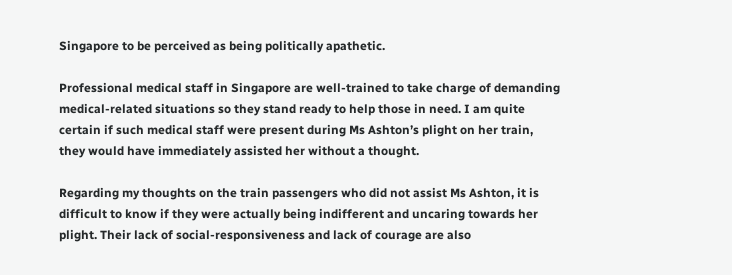Singapore to be perceived as being politically apathetic.

Professional medical staff in Singapore are well-trained to take charge of demanding medical-related situations so they stand ready to help those in need. I am quite certain if such medical staff were present during Ms Ashton’s plight on her train, they would have immediately assisted her without a thought.

Regarding my thoughts on the train passengers who did not assist Ms Ashton, it is difficult to know if they were actually being indifferent and uncaring towards her plight. Their lack of social-responsiveness and lack of courage are also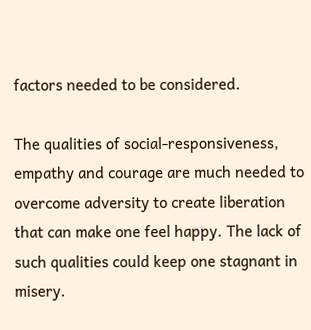factors needed to be considered.

The qualities of social-responsiveness, empathy and courage are much needed to overcome adversity to create liberation that can make one feel happy. The lack of such qualities could keep one stagnant in misery.